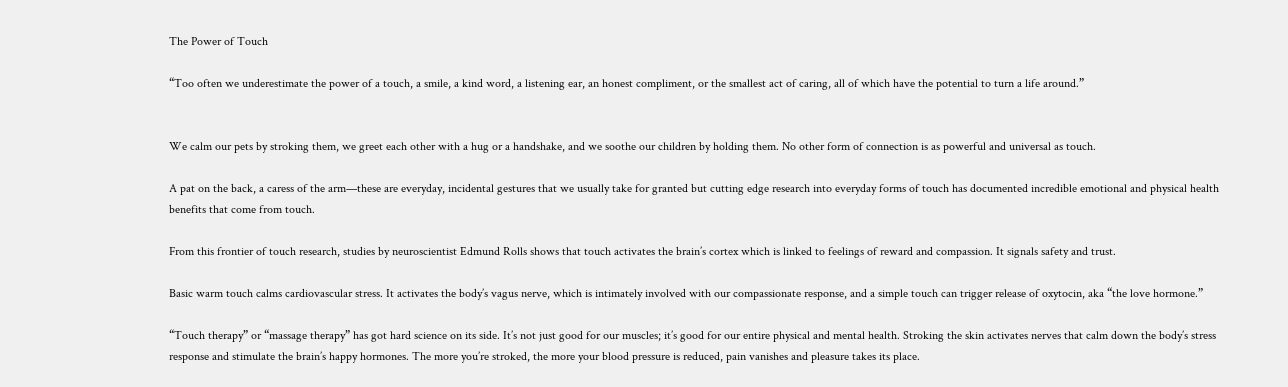The Power of Touch

“Too often we underestimate the power of a touch, a smile, a kind word, a listening ear, an honest compliment, or the smallest act of caring, all of which have the potential to turn a life around.”


We calm our pets by stroking them, we greet each other with a hug or a handshake, and we soothe our children by holding them. No other form of connection is as powerful and universal as touch.

A pat on the back, a caress of the arm—these are everyday, incidental gestures that we usually take for granted but cutting edge research into everyday forms of touch has documented incredible emotional and physical health benefits that come from touch.

From this frontier of touch research, studies by neuroscientist Edmund Rolls shows that touch activates the brain’s cortex which is linked to feelings of reward and compassion. It signals safety and trust.

Basic warm touch calms cardiovascular stress. It activates the body’s vagus nerve, which is intimately involved with our compassionate response, and a simple touch can trigger release of oxytocin, aka “the love hormone.”

“Touch therapy” or “massage therapy” has got hard science on its side. It’s not just good for our muscles; it’s good for our entire physical and mental health. Stroking the skin activates nerves that calm down the body’s stress response and stimulate the brain’s happy hormones. The more you’re stroked, the more your blood pressure is reduced, pain vanishes and pleasure takes its place.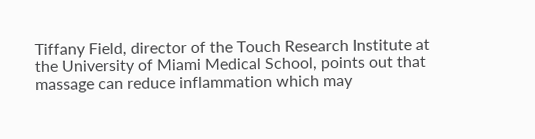Tiffany Field, director of the Touch Research Institute at the University of Miami Medical School, points out that massage can reduce inflammation which may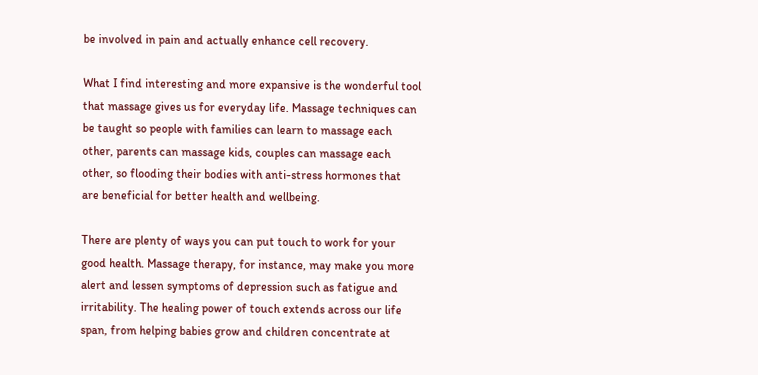be involved in pain and actually enhance cell recovery.

What I find interesting and more expansive is the wonderful tool that massage gives us for everyday life. Massage techniques can be taught so people with families can learn to massage each other, parents can massage kids, couples can massage each other, so flooding their bodies with anti-stress hormones that are beneficial for better health and wellbeing.

There are plenty of ways you can put touch to work for your good health. Massage therapy, for instance, may make you more alert and lessen symptoms of depression such as fatigue and irritability. The healing power of touch extends across our life span, from helping babies grow and children concentrate at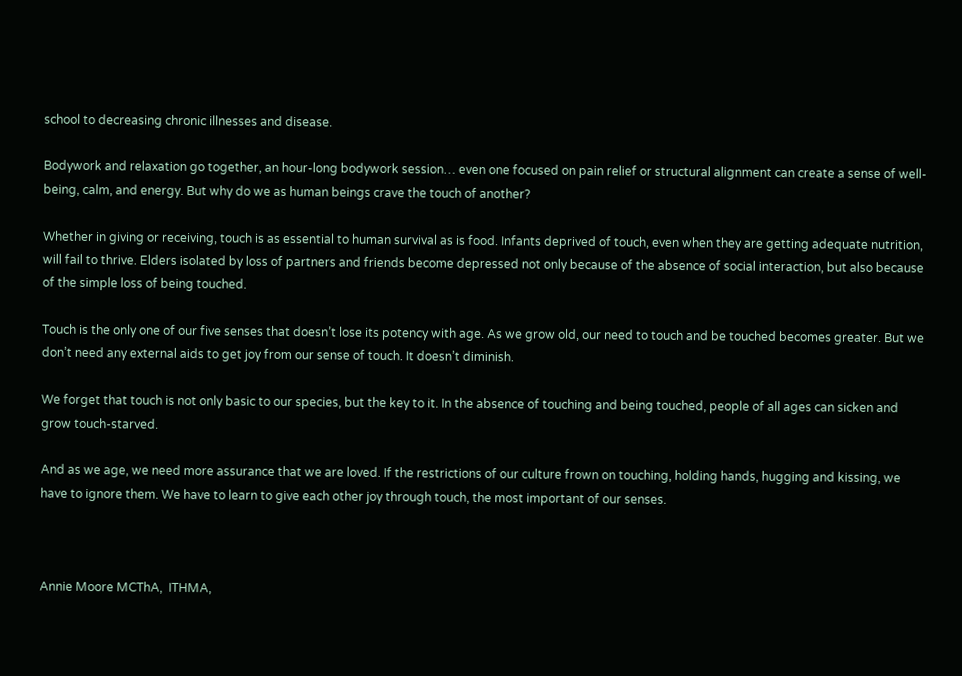school to decreasing chronic illnesses and disease.

Bodywork and relaxation go together, an hour-long bodywork session… even one focused on pain relief or structural alignment can create a sense of well-being, calm, and energy. But why do we as human beings crave the touch of another?

Whether in giving or receiving, touch is as essential to human survival as is food. Infants deprived of touch, even when they are getting adequate nutrition, will fail to thrive. Elders isolated by loss of partners and friends become depressed not only because of the absence of social interaction, but also because of the simple loss of being touched.

Touch is the only one of our five senses that doesn’t lose its potency with age. As we grow old, our need to touch and be touched becomes greater. But we don’t need any external aids to get joy from our sense of touch. It doesn’t diminish.

We forget that touch is not only basic to our species, but the key to it. In the absence of touching and being touched, people of all ages can sicken and grow touch-starved.

And as we age, we need more assurance that we are loved. If the restrictions of our culture frown on touching, holding hands, hugging and kissing, we have to ignore them. We have to learn to give each other joy through touch, the most important of our senses.



Annie Moore MCThA,  ITHMA,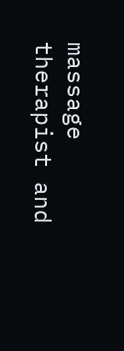massage therapist and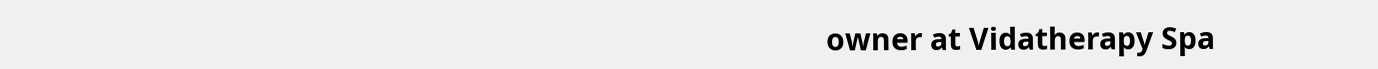owner at Vidatherapy Spa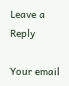Leave a Reply

Your email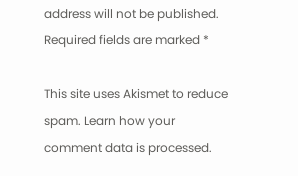address will not be published. Required fields are marked *

This site uses Akismet to reduce spam. Learn how your comment data is processed.